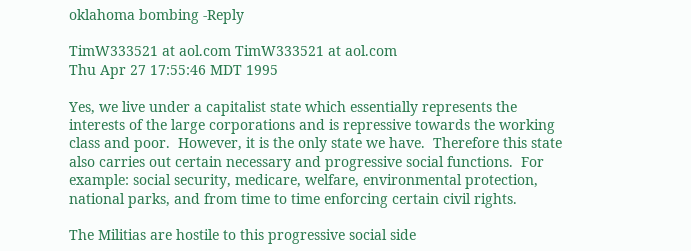oklahoma bombing -Reply

TimW333521 at aol.com TimW333521 at aol.com
Thu Apr 27 17:55:46 MDT 1995

Yes, we live under a capitalist state which essentially represents the
interests of the large corporations and is repressive towards the working
class and poor.  However, it is the only state we have.  Therefore this state
also carries out certain necessary and progressive social functions.  For
example: social security, medicare, welfare, environmental protection,
national parks, and from time to time enforcing certain civil rights.

The Militias are hostile to this progressive social side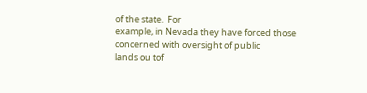of the state.  For
example, in Nevada they have forced those concerned with oversight of public
lands ou tof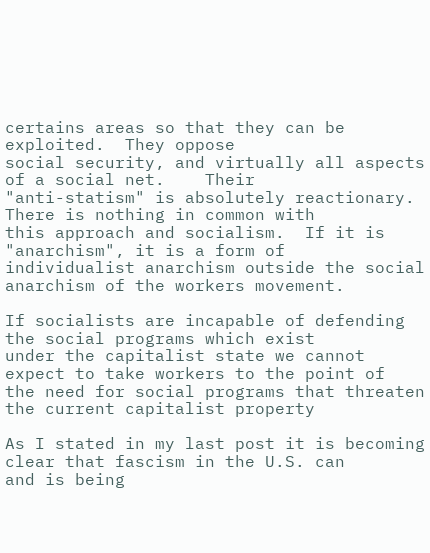certains areas so that they can be exploited.  They oppose
social security, and virtually all aspects of a social net.    Their
"anti-statism" is absolutely reactionary.  There is nothing in common with
this approach and socialism.  If it is "anarchism", it is a form of
individualist anarchism outside the social anarchism of the workers movement.

If socialists are incapable of defending the social programs which exist
under the capitalist state we cannot expect to take workers to the point of
the need for social programs that threaten the current capitalist property

As I stated in my last post it is becoming clear that fascism in the U.S. can
and is being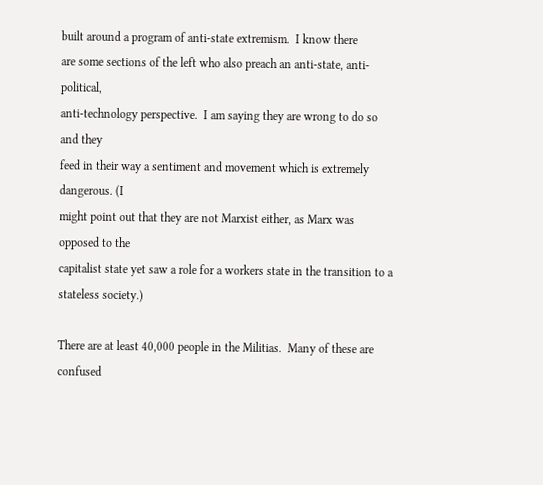built around a program of anti-state extremism.  I know there
are some sections of the left who also preach an anti-state, anti-political,
anti-technology perspective.  I am saying they are wrong to do so and they
feed in their way a sentiment and movement which is extremely dangerous. (I
might point out that they are not Marxist either, as Marx was opposed to the
capitalist state yet saw a role for a workers state in the transition to a
stateless society.)

There are at least 40,000 people in the Militias.  Many of these are confused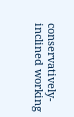conservatively-inclined working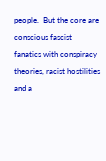people.  But the core are conscious fascist
fanatics with conspiracy theories, racist hostilities and a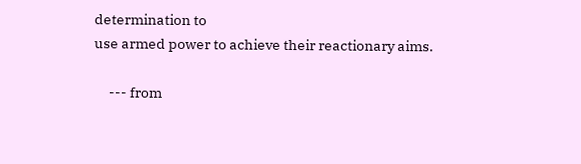determination to
use armed power to achieve their reactionary aims.

     --- from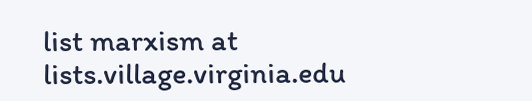list marxism at lists.village.virginia.edu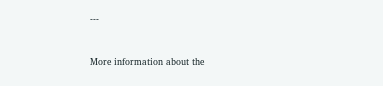---


More information about the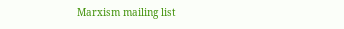Marxism mailing list